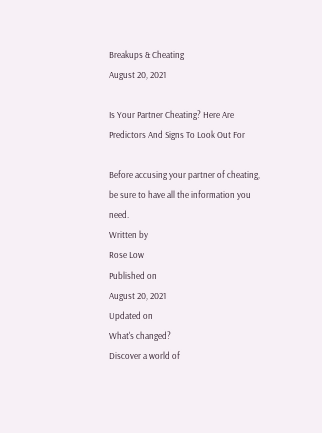Breakups & Cheating
August 20, 2021

Is Your Partner Cheating? Here Are Predictors And Signs To Look Out For

Before accusing your partner of cheating, be sure to have all the information you need.
Written by
Rose Low
Published on
August 20, 2021
Updated on
What's changed?
Discover a world of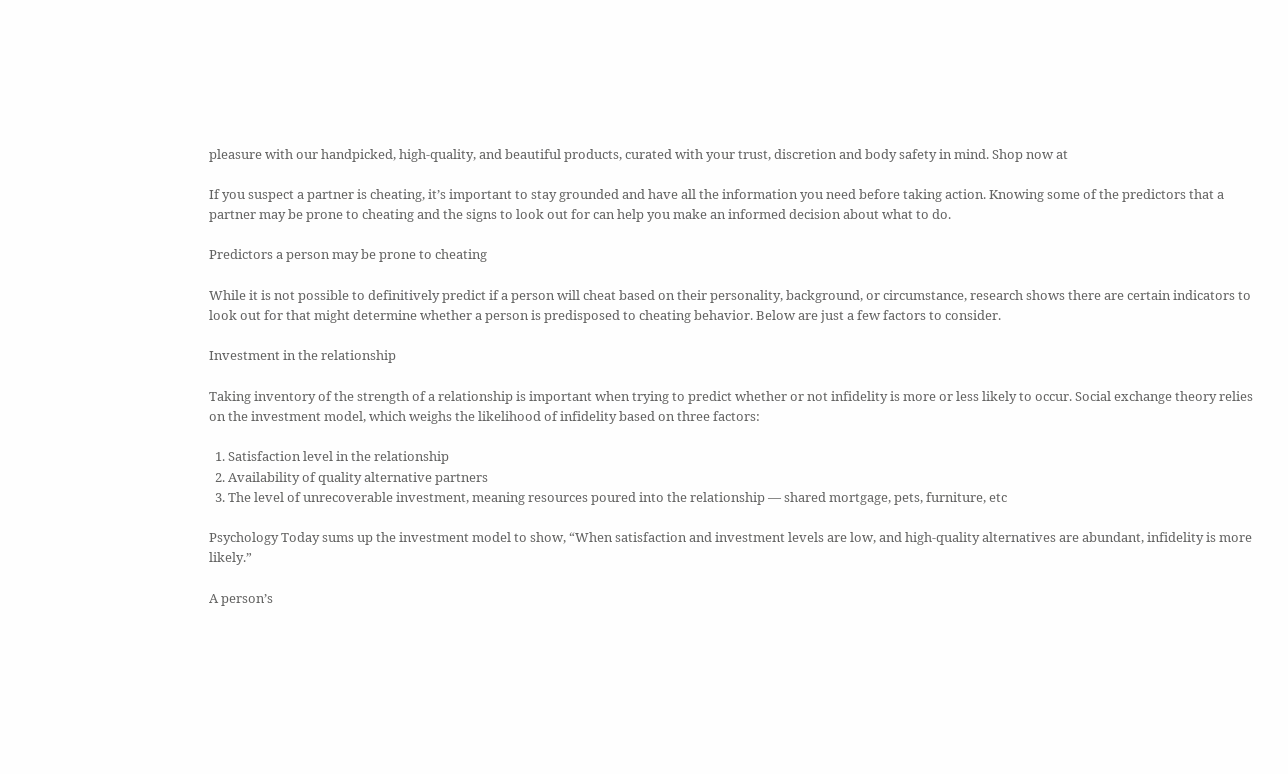pleasure with our handpicked, high-quality, and beautiful products, curated with your trust, discretion and body safety in mind. Shop now at

If you suspect a partner is cheating, it’s important to stay grounded and have all the information you need before taking action. Knowing some of the predictors that a partner may be prone to cheating and the signs to look out for can help you make an informed decision about what to do.

Predictors a person may be prone to cheating

While it is not possible to definitively predict if a person will cheat based on their personality, background, or circumstance, research shows there are certain indicators to look out for that might determine whether a person is predisposed to cheating behavior. Below are just a few factors to consider.

Investment in the relationship

Taking inventory of the strength of a relationship is important when trying to predict whether or not infidelity is more or less likely to occur. Social exchange theory relies on the investment model, which weighs the likelihood of infidelity based on three factors:

  1. Satisfaction level in the relationship
  2. Availability of quality alternative partners
  3. The level of unrecoverable investment, meaning resources poured into the relationship — shared mortgage, pets, furniture, etc

Psychology Today sums up the investment model to show, “When satisfaction and investment levels are low, and high-quality alternatives are abundant, infidelity is more likely.”

A person’s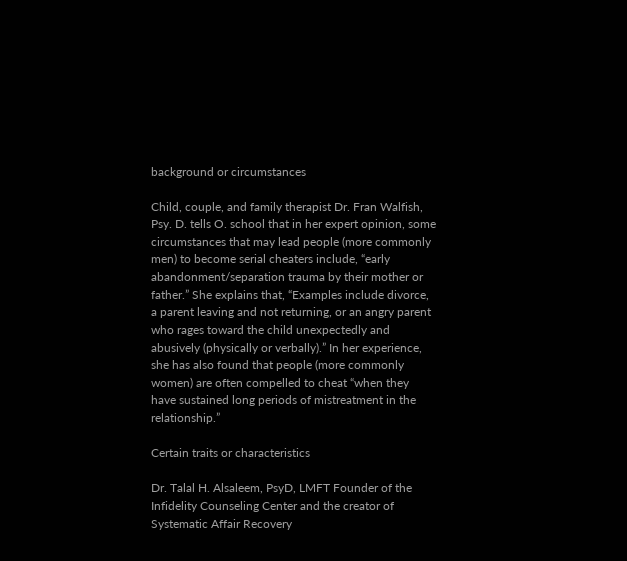background or circumstances

Child, couple, and family therapist Dr. Fran Walfish, Psy. D. tells O. school that in her expert opinion, some circumstances that may lead people (more commonly men) to become serial cheaters include, “early abandonment/separation trauma by their mother or father.” She explains that, “Examples include divorce, a parent leaving and not returning, or an angry parent who rages toward the child unexpectedly and abusively (physically or verbally).” In her experience, she has also found that people (more commonly women) are often compelled to cheat “when they have sustained long periods of mistreatment in the relationship.”

Certain traits or characteristics

Dr. Talal H. Alsaleem, PsyD, LMFT Founder of the Infidelity Counseling Center and the creator of Systematic Affair Recovery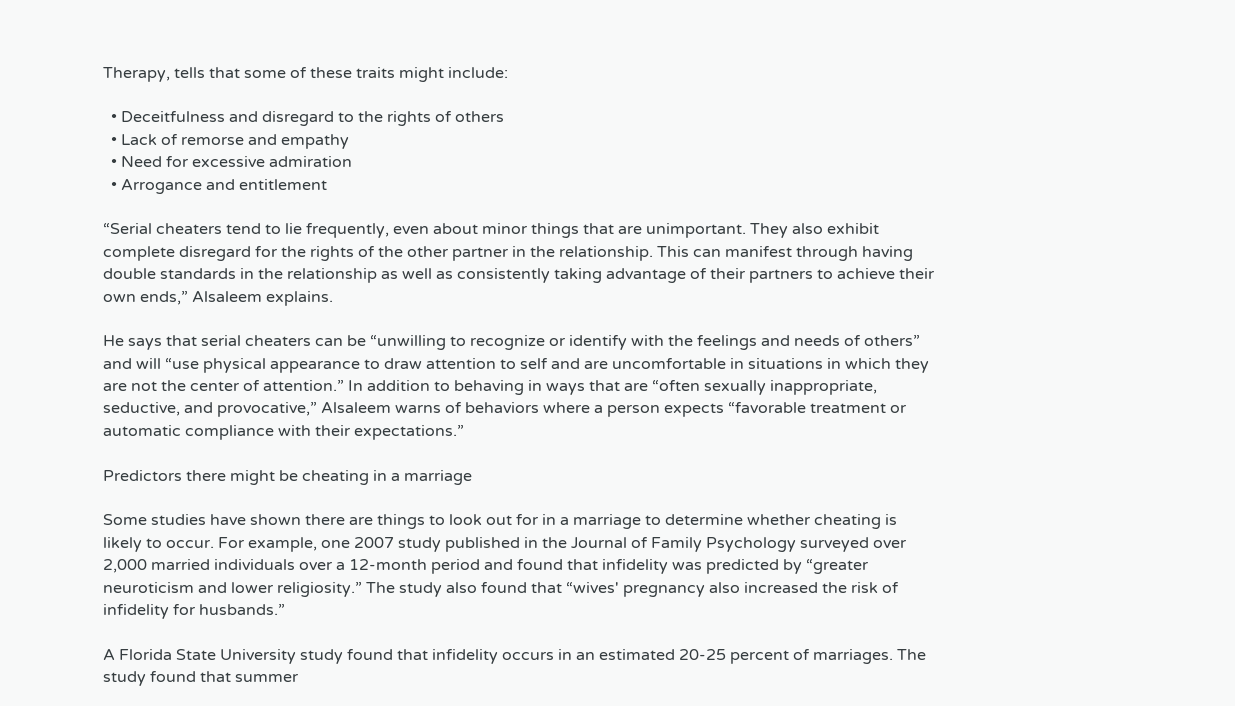Therapy, tells that some of these traits might include:

  • Deceitfulness and disregard to the rights of others
  • Lack of remorse and empathy
  • Need for excessive admiration
  • Arrogance and entitlement

“Serial cheaters tend to lie frequently, even about minor things that are unimportant. They also exhibit complete disregard for the rights of the other partner in the relationship. This can manifest through having double standards in the relationship as well as consistently taking advantage of their partners to achieve their own ends,” Alsaleem explains.

He says that serial cheaters can be “unwilling to recognize or identify with the feelings and needs of others” and will “use physical appearance to draw attention to self and are uncomfortable in situations in which they are not the center of attention.” In addition to behaving in ways that are “often sexually inappropriate, seductive, and provocative,” Alsaleem warns of behaviors where a person expects “favorable treatment or automatic compliance with their expectations.”

Predictors there might be cheating in a marriage

Some studies have shown there are things to look out for in a marriage to determine whether cheating is likely to occur. For example, one 2007 study published in the Journal of Family Psychology surveyed over 2,000 married individuals over a 12-month period and found that infidelity was predicted by “greater neuroticism and lower religiosity.” The study also found that “wives' pregnancy also increased the risk of infidelity for husbands.”

A Florida State University study found that infidelity occurs in an estimated 20-25 percent of marriages. The study found that summer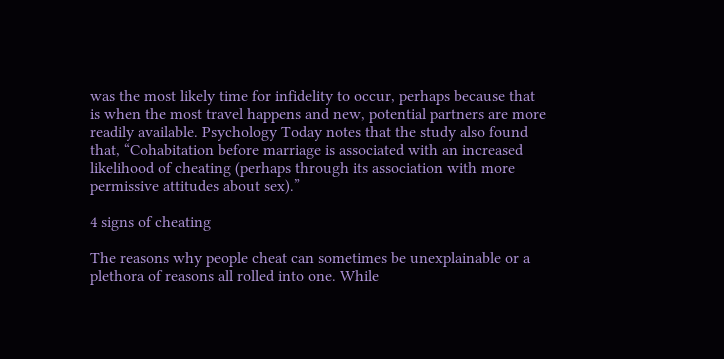was the most likely time for infidelity to occur, perhaps because that is when the most travel happens and new, potential partners are more readily available. Psychology Today notes that the study also found that, “Cohabitation before marriage is associated with an increased likelihood of cheating (perhaps through its association with more permissive attitudes about sex).”

4 signs of cheating

The reasons why people cheat can sometimes be unexplainable or a plethora of reasons all rolled into one. While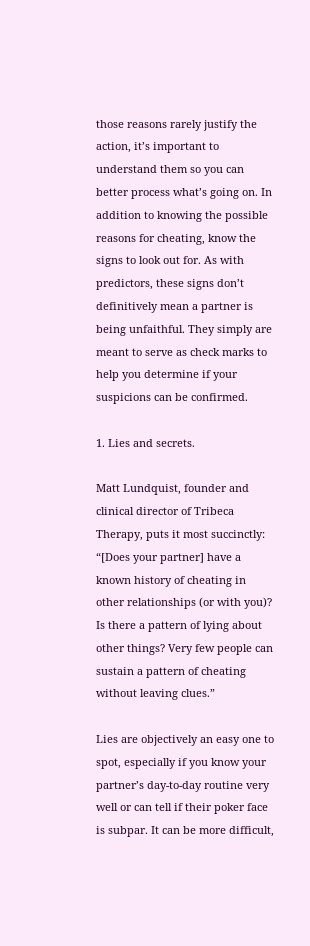those reasons rarely justify the action, it’s important to understand them so you can better process what’s going on. In addition to knowing the possible reasons for cheating, know the signs to look out for. As with predictors, these signs don’t definitively mean a partner is being unfaithful. They simply are meant to serve as check marks to help you determine if your suspicions can be confirmed.

1. Lies and secrets.

Matt Lundquist, founder and clinical director of Tribeca Therapy, puts it most succinctly: “[Does your partner] have a known history of cheating in other relationships (or with you)? Is there a pattern of lying about other things? Very few people can sustain a pattern of cheating without leaving clues.”

Lies are objectively an easy one to spot, especially if you know your partner’s day-to-day routine very well or can tell if their poker face is subpar. It can be more difficult,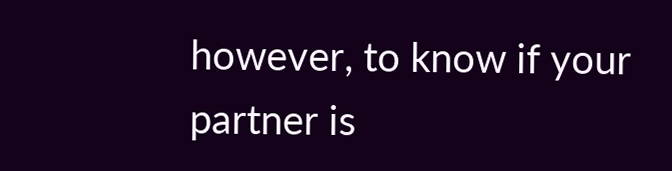however, to know if your partner is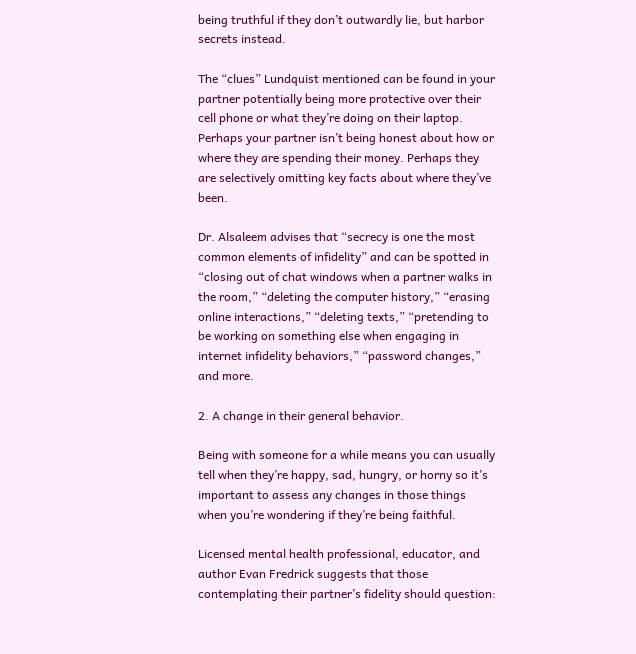being truthful if they don’t outwardly lie, but harbor secrets instead.

The “clues” Lundquist mentioned can be found in your partner potentially being more protective over their cell phone or what they’re doing on their laptop. Perhaps your partner isn’t being honest about how or where they are spending their money. Perhaps they are selectively omitting key facts about where they’ve been.

Dr. Alsaleem advises that “secrecy is one the most common elements of infidelity” and can be spotted in “closing out of chat windows when a partner walks in the room,” “deleting the computer history,” “erasing online interactions,” “deleting texts,” “pretending to be working on something else when engaging in internet infidelity behaviors,” “password changes,” and more.

2. A change in their general behavior.

Being with someone for a while means you can usually tell when they’re happy, sad, hungry, or horny so it’s important to assess any changes in those things when you’re wondering if they’re being faithful.

Licensed mental health professional, educator, and author Evan Fredrick suggests that those contemplating their partner’s fidelity should question: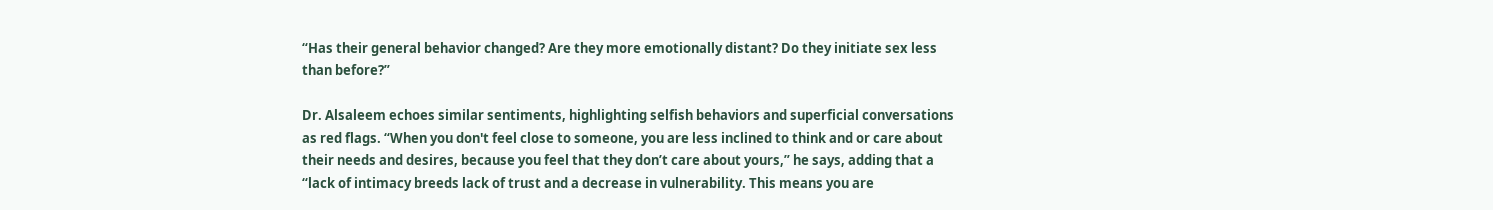“Has their general behavior changed? Are they more emotionally distant? Do they initiate sex less than before?”

Dr. Alsaleem echoes similar sentiments, highlighting selfish behaviors and superficial conversations as red flags. “When you don't feel close to someone, you are less inclined to think and or care about their needs and desires, because you feel that they don’t care about yours,” he says, adding that a “lack of intimacy breeds lack of trust and a decrease in vulnerability. This means you are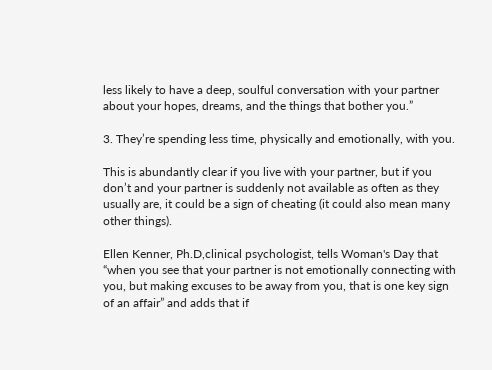less likely to have a deep, soulful conversation with your partner about your hopes, dreams, and the things that bother you.”

3. They’re spending less time, physically and emotionally, with you.

This is abundantly clear if you live with your partner, but if you don’t and your partner is suddenly not available as often as they usually are, it could be a sign of cheating (it could also mean many other things).

Ellen Kenner, Ph.D,clinical psychologist, tells Woman's Day that “when you see that your partner is not emotionally connecting with you, but making excuses to be away from you, that is one key sign of an affair” and adds that if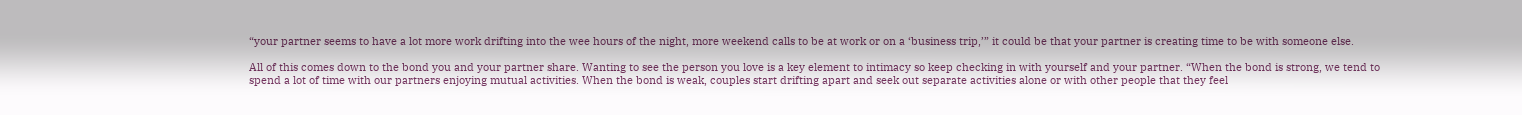“your partner seems to have a lot more work drifting into the wee hours of the night, more weekend calls to be at work or on a ‘business trip,’” it could be that your partner is creating time to be with someone else.

All of this comes down to the bond you and your partner share. Wanting to see the person you love is a key element to intimacy so keep checking in with yourself and your partner. “When the bond is strong, we tend to spend a lot of time with our partners enjoying mutual activities. When the bond is weak, couples start drifting apart and seek out separate activities alone or with other people that they feel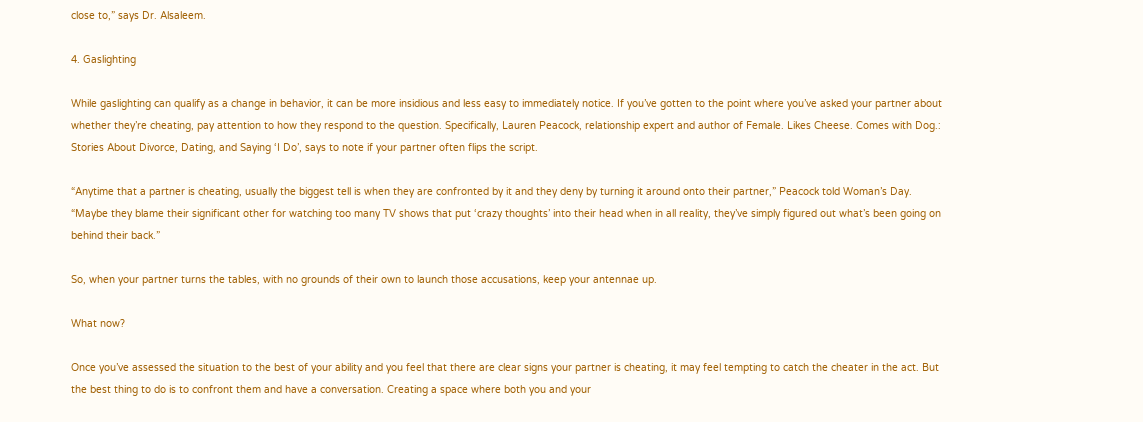close to,” says Dr. Alsaleem.

4. Gaslighting

While gaslighting can qualify as a change in behavior, it can be more insidious and less easy to immediately notice. If you’ve gotten to the point where you’ve asked your partner about whether they’re cheating, pay attention to how they respond to the question. Specifically, Lauren Peacock, relationship expert and author of Female. Likes Cheese. Comes with Dog.: Stories About Divorce, Dating, and Saying ‘I Do’, says to note if your partner often flips the script.

“Anytime that a partner is cheating, usually the biggest tell is when they are confronted by it and they deny by turning it around onto their partner,” Peacock told Woman’s Day. “Maybe they blame their significant other for watching too many TV shows that put ‘crazy thoughts’ into their head when in all reality, they’ve simply figured out what’s been going on behind their back.”

So, when your partner turns the tables, with no grounds of their own to launch those accusations, keep your antennae up.

What now?

Once you’ve assessed the situation to the best of your ability and you feel that there are clear signs your partner is cheating, it may feel tempting to catch the cheater in the act. But the best thing to do is to confront them and have a conversation. Creating a space where both you and your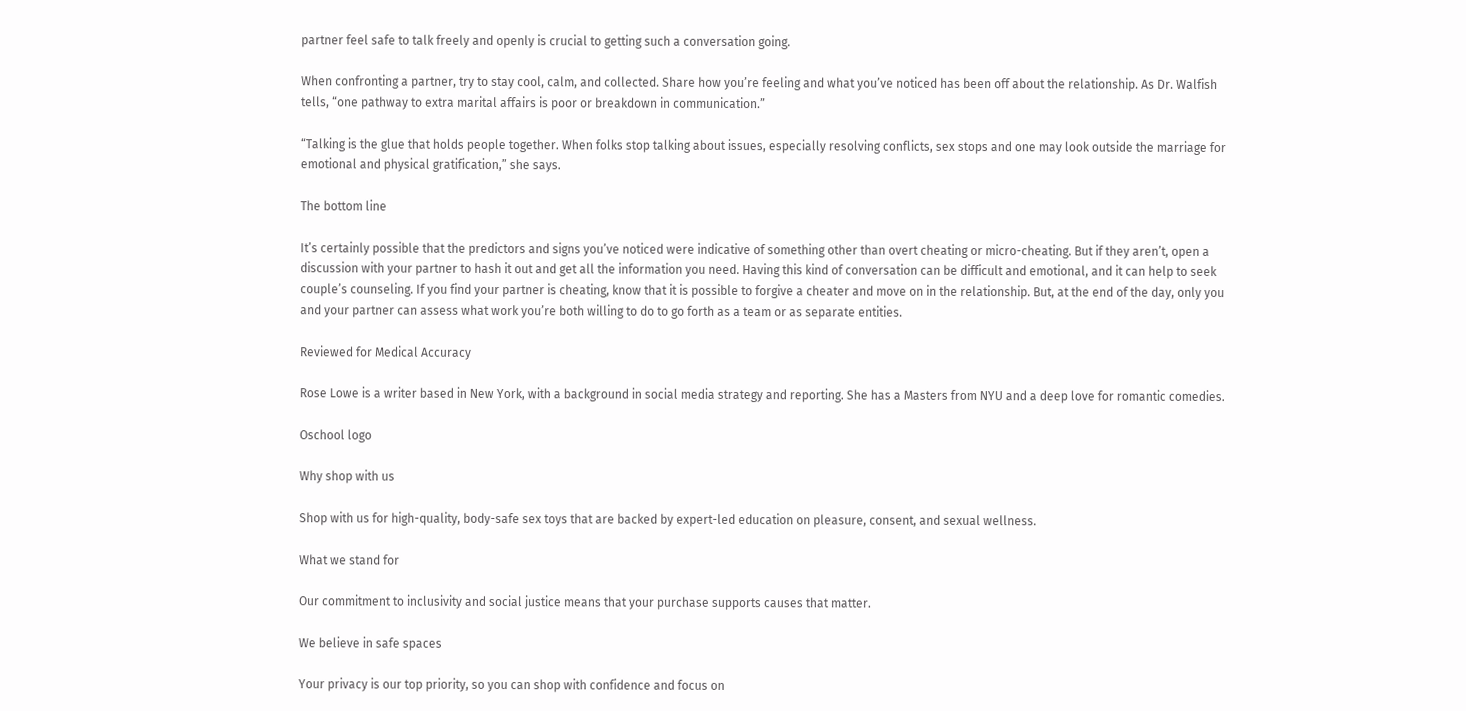partner feel safe to talk freely and openly is crucial to getting such a conversation going.

When confronting a partner, try to stay cool, calm, and collected. Share how you’re feeling and what you’ve noticed has been off about the relationship. As Dr. Walfish tells, “one pathway to extra marital affairs is poor or breakdown in communication.”

“Talking is the glue that holds people together. When folks stop talking about issues, especially resolving conflicts, sex stops and one may look outside the marriage for emotional and physical gratification,” she says.

The bottom line

It’s certainly possible that the predictors and signs you’ve noticed were indicative of something other than overt cheating or micro-cheating. But if they aren’t, open a discussion with your partner to hash it out and get all the information you need. Having this kind of conversation can be difficult and emotional, and it can help to seek couple’s counseling. If you find your partner is cheating, know that it is possible to forgive a cheater and move on in the relationship. But, at the end of the day, only you and your partner can assess what work you’re both willing to do to go forth as a team or as separate entities.

Reviewed for Medical Accuracy

Rose Lowe is a writer based in New York, with a background in social media strategy and reporting. She has a Masters from NYU and a deep love for romantic comedies.

Oschool logo

Why shop with us

Shop with us for high-quality, body-safe sex toys that are backed by expert-led education on pleasure, consent, and sexual wellness.

What we stand for

Our commitment to inclusivity and social justice means that your purchase supports causes that matter.

We believe in safe spaces

Your privacy is our top priority, so you can shop with confidence and focus on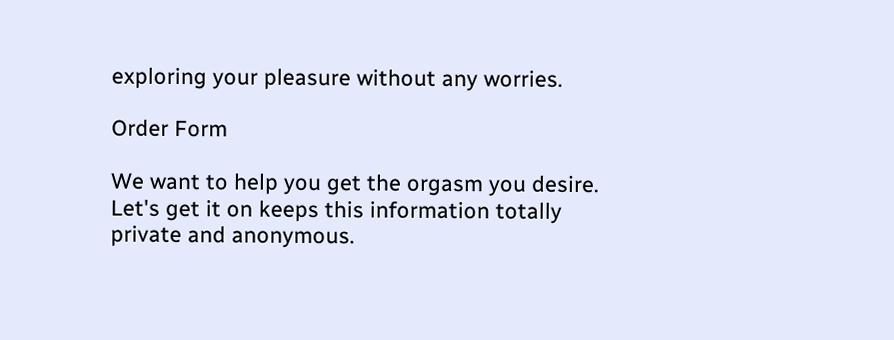exploring your pleasure without any worries.

Order Form

We want to help you get the orgasm you desire.
Let's get it on keeps this information totally private and anonymous.